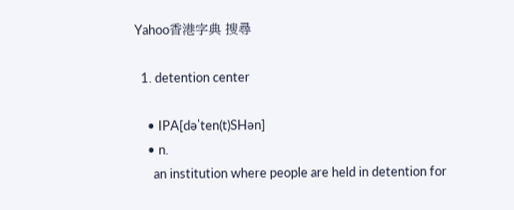Yahoo香港字典 搜尋

  1. detention center

    • IPA[dəˈten(t)SHən]
    • n.
      an institution where people are held in detention for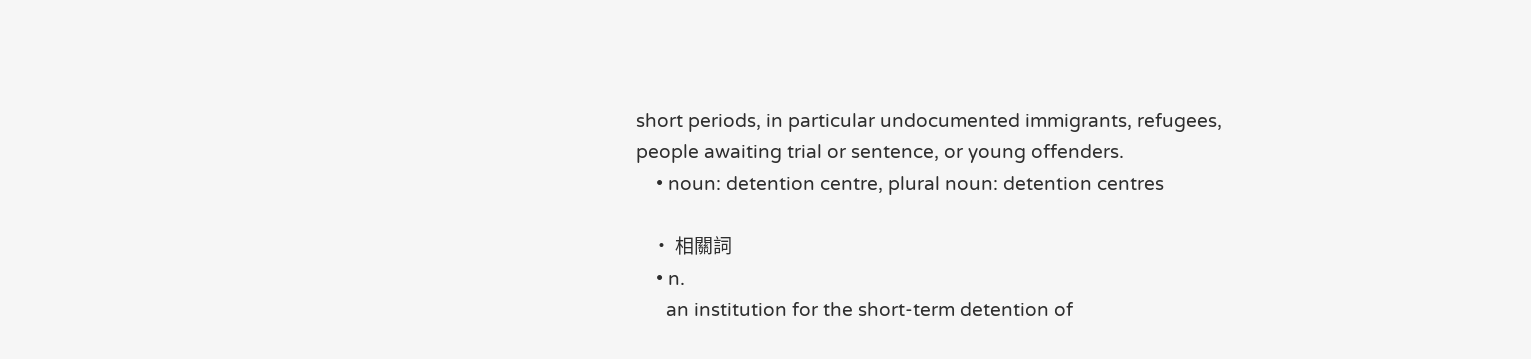short periods, in particular undocumented immigrants, refugees, people awaiting trial or sentence, or young offenders.
    • noun: detention centre, plural noun: detention centres

    • 相關詞
    • n.
      an institution for the short-term detention of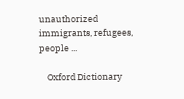unauthorized immigrants, refugees, people ...

    Oxford Dictionary